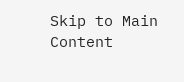Skip to Main Content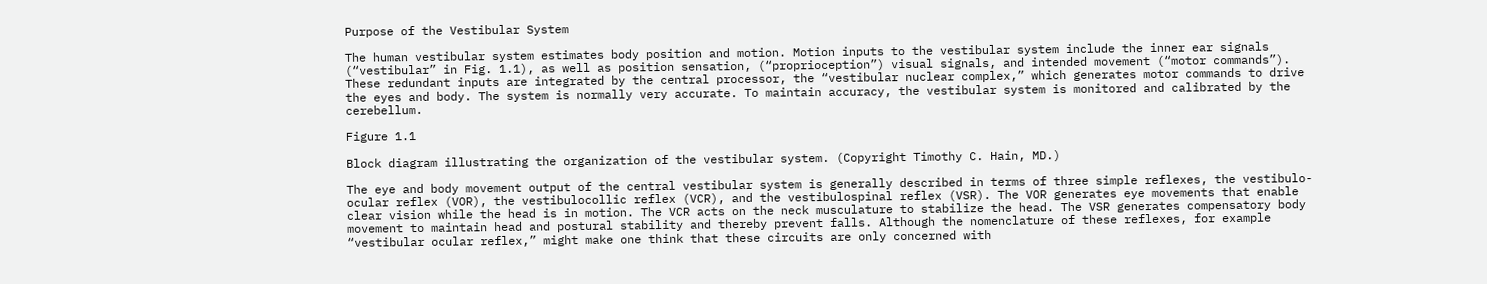Purpose of the Vestibular System

The human vestibular system estimates body position and motion. Motion inputs to the vestibular system include the inner ear signals (“vestibular” in Fig. 1.1), as well as position sensation, (“proprioception”) visual signals, and intended movement (“motor commands”). These redundant inputs are integrated by the central processor, the “vestibular nuclear complex,” which generates motor commands to drive the eyes and body. The system is normally very accurate. To maintain accuracy, the vestibular system is monitored and calibrated by the cerebellum.

Figure 1.1

Block diagram illustrating the organization of the vestibular system. (Copyright Timothy C. Hain, MD.)

The eye and body movement output of the central vestibular system is generally described in terms of three simple reflexes, the vestibulo-ocular reflex (VOR), the vestibulocollic reflex (VCR), and the vestibulospinal reflex (VSR). The VOR generates eye movements that enable clear vision while the head is in motion. The VCR acts on the neck musculature to stabilize the head. The VSR generates compensatory body movement to maintain head and postural stability and thereby prevent falls. Although the nomenclature of these reflexes, for example “vestibular ocular reflex,” might make one think that these circuits are only concerned with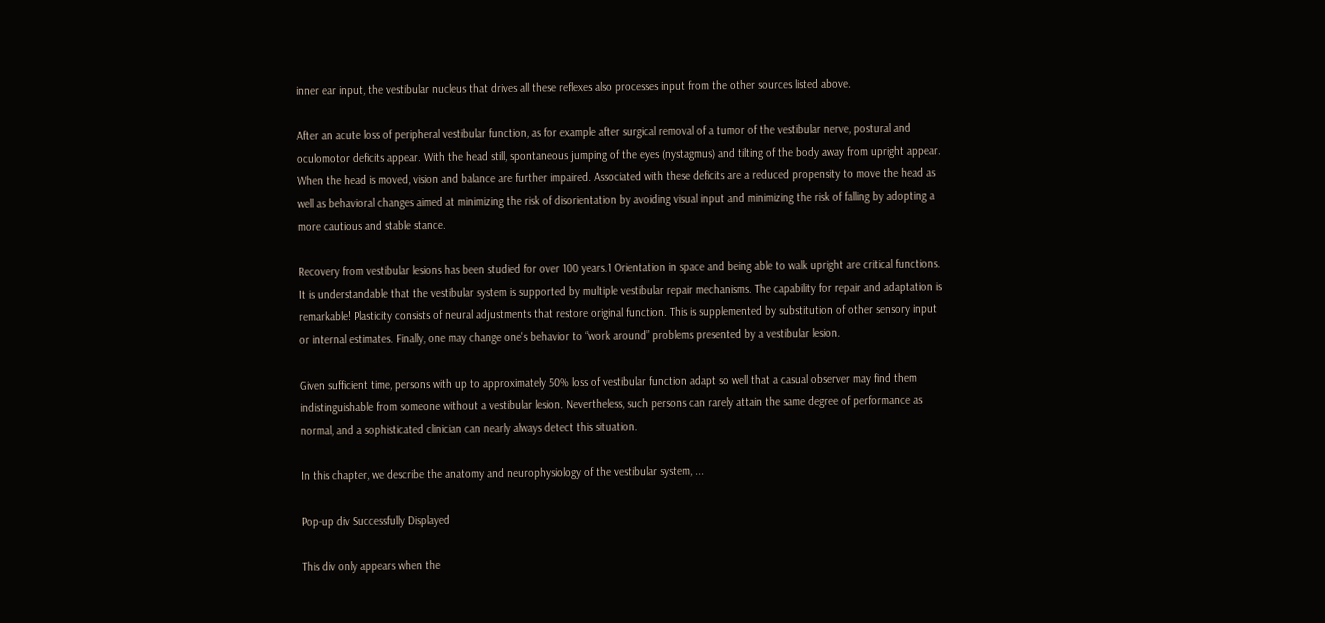inner ear input, the vestibular nucleus that drives all these reflexes also processes input from the other sources listed above.

After an acute loss of peripheral vestibular function, as for example after surgical removal of a tumor of the vestibular nerve, postural and oculomotor deficits appear. With the head still, spontaneous jumping of the eyes (nystagmus) and tilting of the body away from upright appear. When the head is moved, vision and balance are further impaired. Associated with these deficits are a reduced propensity to move the head as well as behavioral changes aimed at minimizing the risk of disorientation by avoiding visual input and minimizing the risk of falling by adopting a more cautious and stable stance.

Recovery from vestibular lesions has been studied for over 100 years.1 Orientation in space and being able to walk upright are critical functions. It is understandable that the vestibular system is supported by multiple vestibular repair mechanisms. The capability for repair and adaptation is remarkable! Plasticity consists of neural adjustments that restore original function. This is supplemented by substitution of other sensory input or internal estimates. Finally, one may change one's behavior to “work around” problems presented by a vestibular lesion.

Given sufficient time, persons with up to approximately 50% loss of vestibular function adapt so well that a casual observer may find them indistinguishable from someone without a vestibular lesion. Nevertheless, such persons can rarely attain the same degree of performance as normal, and a sophisticated clinician can nearly always detect this situation.

In this chapter, we describe the anatomy and neurophysiology of the vestibular system, ...

Pop-up div Successfully Displayed

This div only appears when the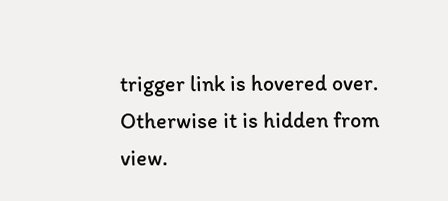trigger link is hovered over. Otherwise it is hidden from view.